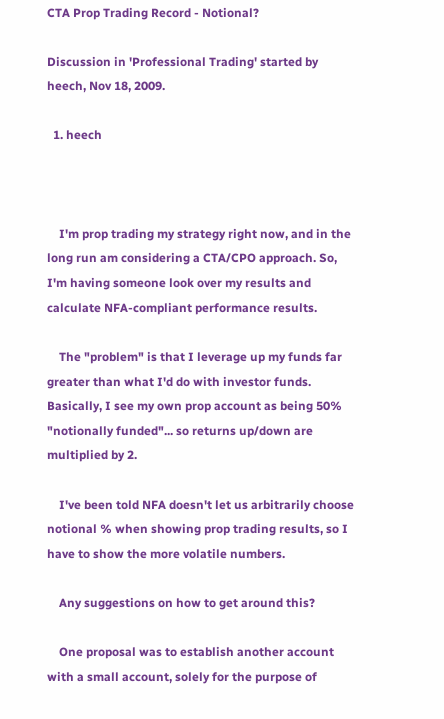CTA Prop Trading Record - Notional?

Discussion in 'Professional Trading' started by heech, Nov 18, 2009.

  1. heech



    I'm prop trading my strategy right now, and in the long run am considering a CTA/CPO approach. So, I'm having someone look over my results and calculate NFA-compliant performance results.

    The "problem" is that I leverage up my funds far greater than what I'd do with investor funds. Basically, I see my own prop account as being 50% "notionally funded"... so returns up/down are multiplied by 2.

    I've been told NFA doesn't let us arbitrarily choose notional % when showing prop trading results, so I have to show the more volatile numbers.

    Any suggestions on how to get around this?

    One proposal was to establish another account with a small account, solely for the purpose of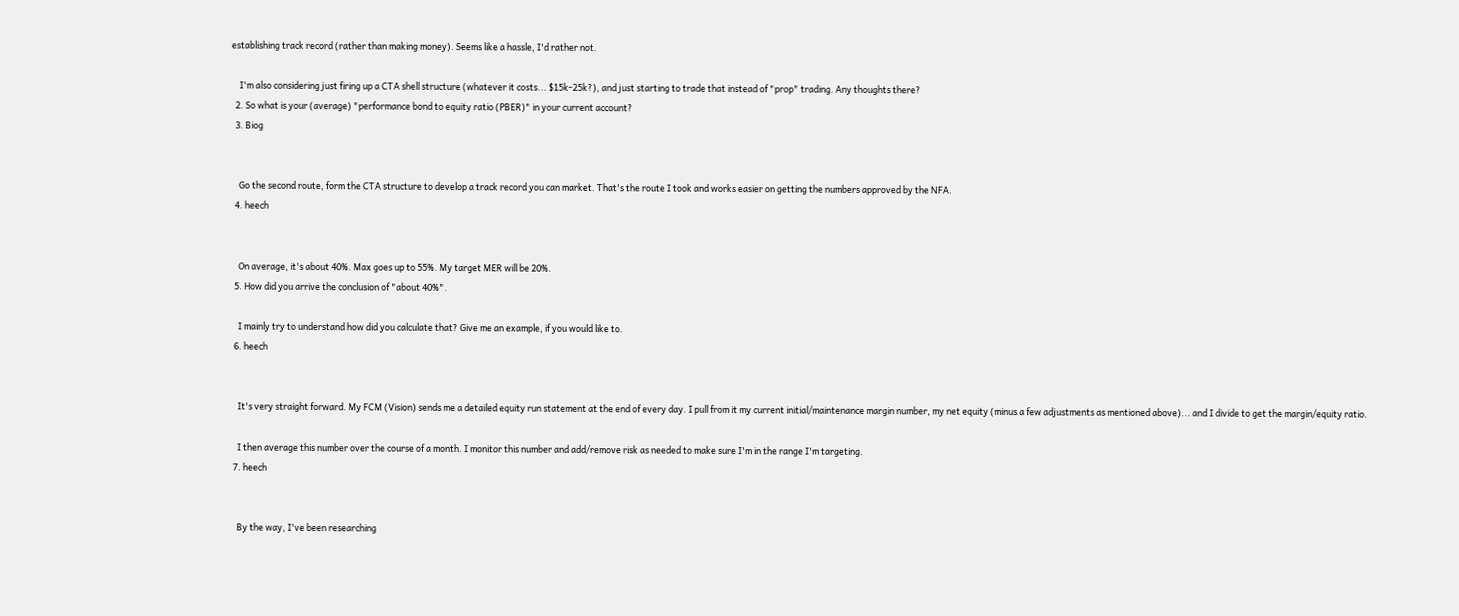establishing track record (rather than making money). Seems like a hassle, I'd rather not.

    I'm also considering just firing up a CTA shell structure (whatever it costs... $15k-25k?), and just starting to trade that instead of "prop" trading. Any thoughts there?
  2. So what is your (average) "performance bond to equity ratio (PBER)" in your current account?
  3. Biog


    Go the second route, form the CTA structure to develop a track record you can market. That's the route I took and works easier on getting the numbers approved by the NFA.
  4. heech


    On average, it's about 40%. Max goes up to 55%. My target MER will be 20%.
  5. How did you arrive the conclusion of "about 40%".

    I mainly try to understand how did you calculate that? Give me an example, if you would like to.
  6. heech


    It's very straight forward. My FCM (Vision) sends me a detailed equity run statement at the end of every day. I pull from it my current initial/maintenance margin number, my net equity (minus a few adjustments as mentioned above)... and I divide to get the margin/equity ratio.

    I then average this number over the course of a month. I monitor this number and add/remove risk as needed to make sure I'm in the range I'm targeting.
  7. heech


    By the way, I've been researching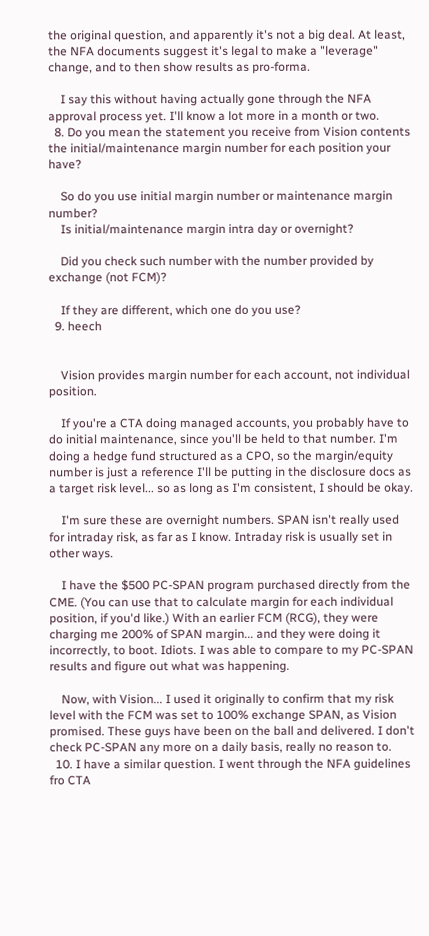the original question, and apparently it's not a big deal. At least, the NFA documents suggest it's legal to make a "leverage" change, and to then show results as pro-forma.

    I say this without having actually gone through the NFA approval process yet. I'll know a lot more in a month or two.
  8. Do you mean the statement you receive from Vision contents the initial/maintenance margin number for each position your have?

    So do you use initial margin number or maintenance margin number?
    Is initial/maintenance margin intra day or overnight?

    Did you check such number with the number provided by exchange (not FCM)?

    If they are different, which one do you use?
  9. heech


    Vision provides margin number for each account, not individual position.

    If you're a CTA doing managed accounts, you probably have to do initial maintenance, since you'll be held to that number. I'm doing a hedge fund structured as a CPO, so the margin/equity number is just a reference I'll be putting in the disclosure docs as a target risk level... so as long as I'm consistent, I should be okay.

    I'm sure these are overnight numbers. SPAN isn't really used for intraday risk, as far as I know. Intraday risk is usually set in other ways.

    I have the $500 PC-SPAN program purchased directly from the CME. (You can use that to calculate margin for each individual position, if you'd like.) With an earlier FCM (RCG), they were charging me 200% of SPAN margin... and they were doing it incorrectly, to boot. Idiots. I was able to compare to my PC-SPAN results and figure out what was happening.

    Now, with Vision... I used it originally to confirm that my risk level with the FCM was set to 100% exchange SPAN, as Vision promised. These guys have been on the ball and delivered. I don't check PC-SPAN any more on a daily basis, really no reason to.
  10. I have a similar question. I went through the NFA guidelines fro CTA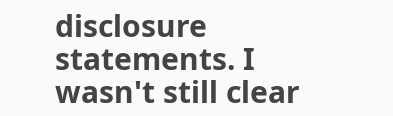disclosure statements. I wasn't still clear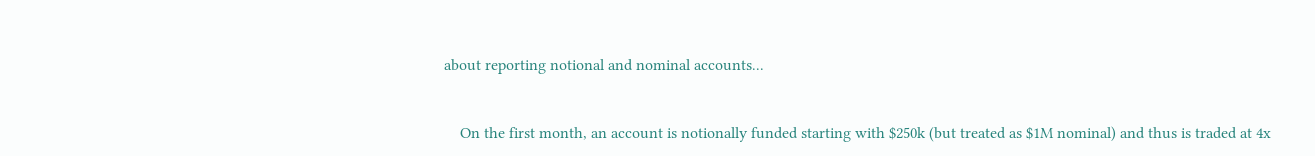about reporting notional and nominal accounts...


    On the first month, an account is notionally funded starting with $250k (but treated as $1M nominal) and thus is traded at 4x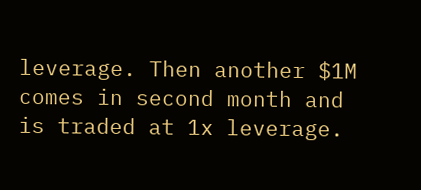leverage. Then another $1M comes in second month and is traded at 1x leverage.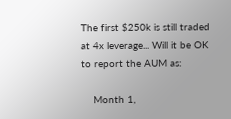The first $250k is still traded at 4x leverage... Will it be OK to report the AUM as:

    Month 1,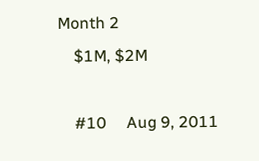Month 2
    $1M, $2M

    #10     Aug 9, 2011